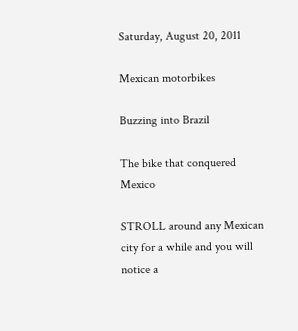Saturday, August 20, 2011

Mexican motorbikes

Buzzing into Brazil

The bike that conquered Mexico

STROLL around any Mexican city for a while and you will notice a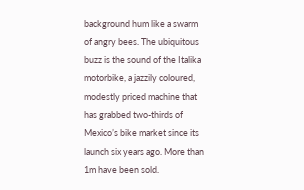background hum like a swarm of angry bees. The ubiquitous buzz is the sound of the Italika motorbike, a jazzily coloured, modestly priced machine that has grabbed two-thirds of Mexico’s bike market since its launch six years ago. More than 1m have been sold.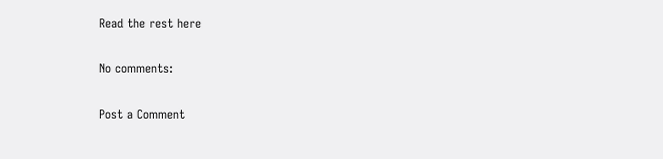Read the rest here

No comments:

Post a Comment